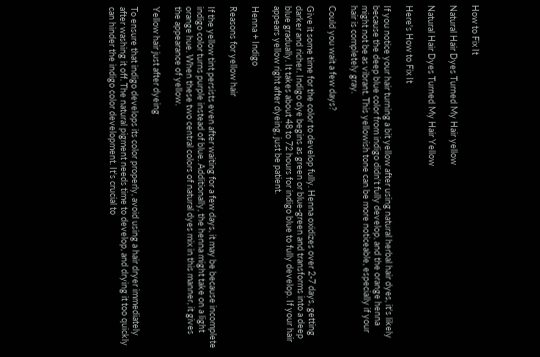How to Fix It

Natural Hair Dyes Turned My Hair yellow

Natural Hair Dyes Turned My Hair Yellow

Here's How to Fix It

If you notice your hair turning a bit yellow after using natural herbal hair dyes, it's likely because the deep blue color from indigo didn't fully develop, and the orange henna might not be as vibrant. This yellowish tone can be more noticeable, especially if your hair is completely gray.

Could you wait a few days?

Give it some time for the color to develop fully. Henna oxidizes over 2-7 days, getting darker and richer. Indigo dye begins as green or blue-green and transforms into a deep blue gradually. It takes about 48 to 72 hours for indigo blue to fully develop. If your hair appears yellow right after dyeing, just be patient.

Henna + Indigo

Reasons for yellow hair

If the yellow tint persists even after waiting for a few days, it may be because incomplete indigo color turns purple instead of blue. Additionally, the henna might take on a light orange hue. When these two central colors of natural dyes mix in this manner, it gives the appearance of yellow.

Yellow hair just after dyeing

To ensure that indigo develops its color properly, avoid using a hair dryer immediately after washing it off. The natural pigment needs time to develop, and drying it too quickly can hinder the indigo color development. It's crucial to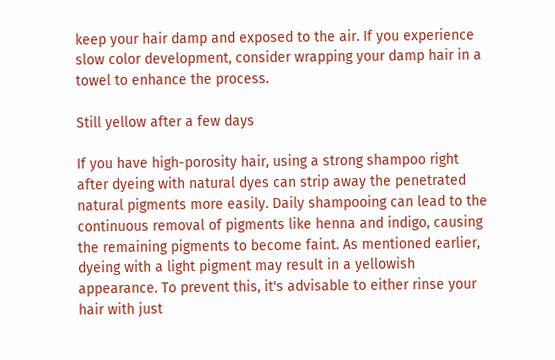keep your hair damp and exposed to the air. If you experience slow color development, consider wrapping your damp hair in a towel to enhance the process.

Still yellow after a few days

If you have high-porosity hair, using a strong shampoo right after dyeing with natural dyes can strip away the penetrated natural pigments more easily. Daily shampooing can lead to the continuous removal of pigments like henna and indigo, causing the remaining pigments to become faint. As mentioned earlier, dyeing with a light pigment may result in a yellowish appearance. To prevent this, it's advisable to either rinse your hair with just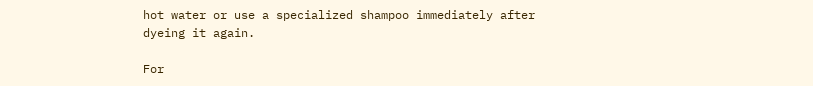hot water or use a specialized shampoo immediately after dyeing it again.

For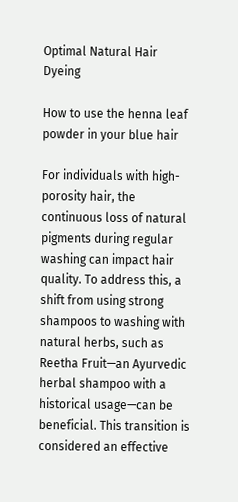Optimal Natural Hair Dyeing

How to use the henna leaf powder in your blue hair

For individuals with high-porosity hair, the continuous loss of natural pigments during regular washing can impact hair quality. To address this, a shift from using strong shampoos to washing with natural herbs, such as Reetha Fruit—an Ayurvedic herbal shampoo with a historical usage—can be beneficial. This transition is considered an effective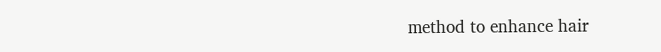method to enhance hair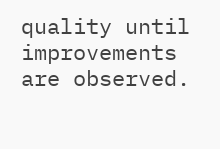quality until improvements are observed.